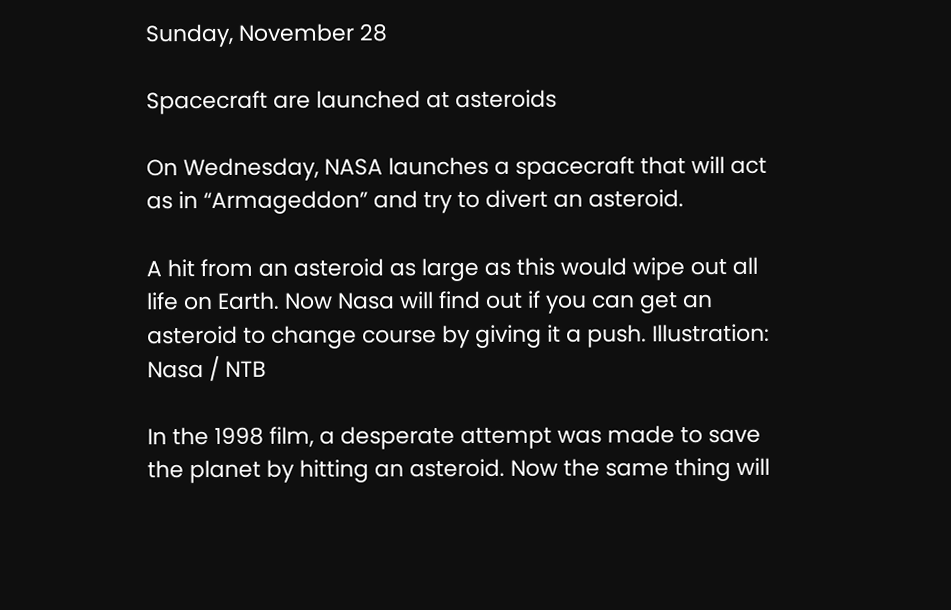Sunday, November 28

Spacecraft are launched at asteroids

On Wednesday, NASA launches a spacecraft that will act as in “Armageddon” and try to divert an asteroid.

A hit from an asteroid as large as this would wipe out all life on Earth. Now Nasa will find out if you can get an asteroid to change course by giving it a push. Illustration: Nasa / NTB

In the 1998 film, a desperate attempt was made to save the planet by hitting an asteroid. Now the same thing will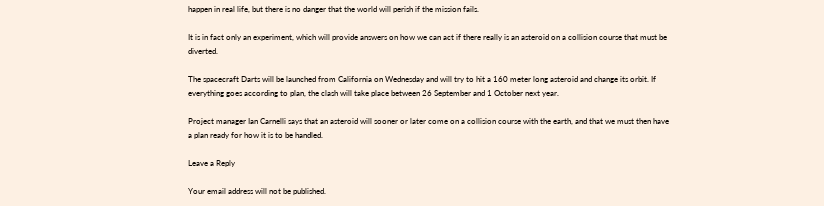happen in real life, but there is no danger that the world will perish if the mission fails.

It is in fact only an experiment, which will provide answers on how we can act if there really is an asteroid on a collision course that must be diverted.

The spacecraft Darts will be launched from California on Wednesday and will try to hit a 160 meter long asteroid and change its orbit. If everything goes according to plan, the clash will take place between 26 September and 1 October next year.

Project manager Ian Carnelli says that an asteroid will sooner or later come on a collision course with the earth, and that we must then have a plan ready for how it is to be handled.

Leave a Reply

Your email address will not be published.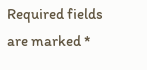Required fields are marked *